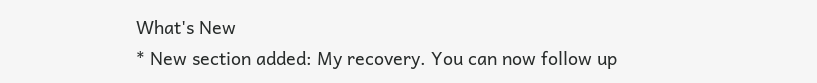What's New
* New section added: My recovery. You can now follow up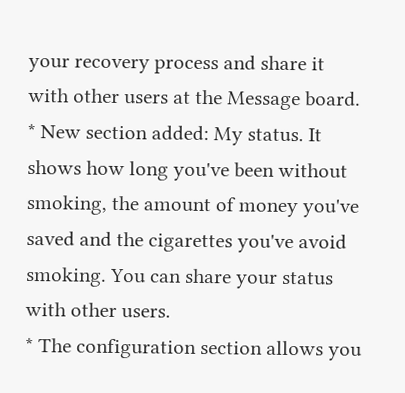your recovery process and share it with other users at the Message board.
* New section added: My status. It shows how long you've been without smoking, the amount of money you've saved and the cigarettes you've avoid smoking. You can share your status with other users.
* The configuration section allows you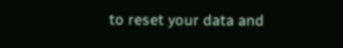to reset your data and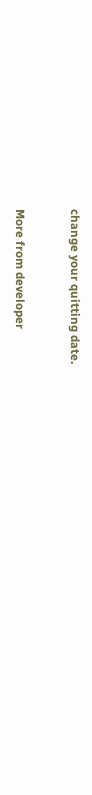change your quitting date.


More from developer